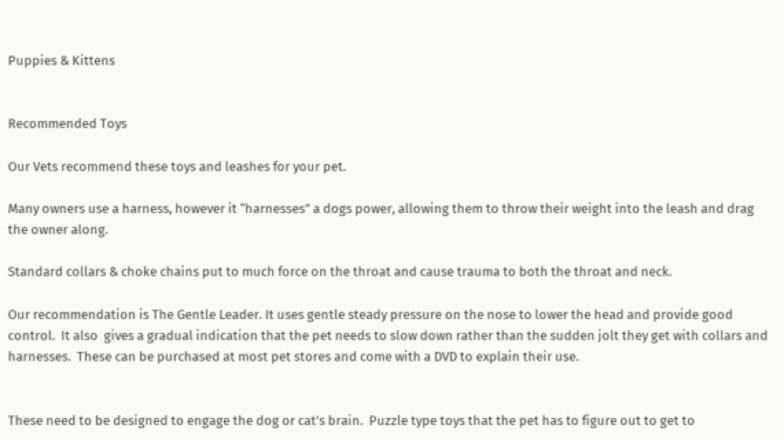Puppies & Kittens


Recommended Toys

Our Vets recommend these toys and leashes for your pet.

Many owners use a harness, however it “harnesses” a dogs power, allowing them to throw their weight into the leash and drag the owner along.

Standard collars & choke chains put to much force on the throat and cause trauma to both the throat and neck.

Our recommendation is The Gentle Leader. It uses gentle steady pressure on the nose to lower the head and provide good control.  It also  gives a gradual indication that the pet needs to slow down rather than the sudden jolt they get with collars and harnesses.  These can be purchased at most pet stores and come with a DVD to explain their use.


These need to be designed to engage the dog or cat’s brain.  Puzzle type toys that the pet has to figure out to get to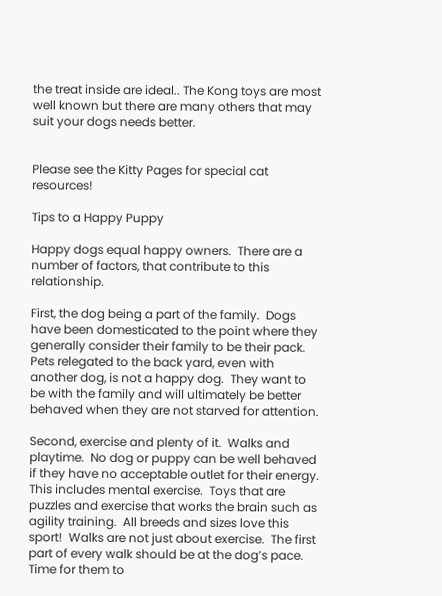the treat inside are ideal.. The Kong toys are most well known but there are many others that may suit your dogs needs better.


Please see the Kitty Pages for special cat resources!

Tips to a Happy Puppy

Happy dogs equal happy owners.  There are a number of factors, that contribute to this relationship.

First, the dog being a part of the family.  Dogs have been domesticated to the point where they generally consider their family to be their pack.  Pets relegated to the back yard, even with another dog, is not a happy dog.  They want to be with the family and will ultimately be better behaved when they are not starved for attention.

Second, exercise and plenty of it.  Walks and playtime.  No dog or puppy can be well behaved if they have no acceptable outlet for their energy.  This includes mental exercise.  Toys that are puzzles and exercise that works the brain such as agility training.  All breeds and sizes love this sport!  Walks are not just about exercise.  The first part of every walk should be at the dog’s pace.  Time for them to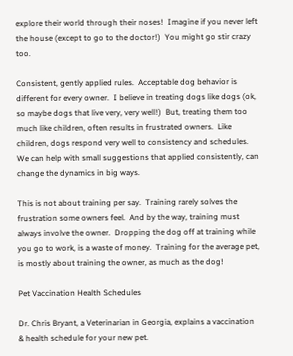explore their world through their noses!  Imagine if you never left the house (except to go to the doctor!)  You might go stir crazy too.

Consistent, gently applied rules.  Acceptable dog behavior is different for every owner.  I believe in treating dogs like dogs (ok, so maybe dogs that live very, very well!)  But, treating them too much like children, often results in frustrated owners.  Like children, dogs respond very well to consistency and schedules.  We can help with small suggestions that applied consistently, can change the dynamics in big ways.

This is not about training per say.  Training rarely solves the frustration some owners feel.  And by the way, training must always involve the owner.  Dropping the dog off at training while you go to work, is a waste of money.  Training for the average pet, is mostly about training the owner, as much as the dog!

Pet Vaccination Health Schedules

Dr. Chris Bryant, a Veterinarian in Georgia, explains a vaccination & health schedule for your new pet.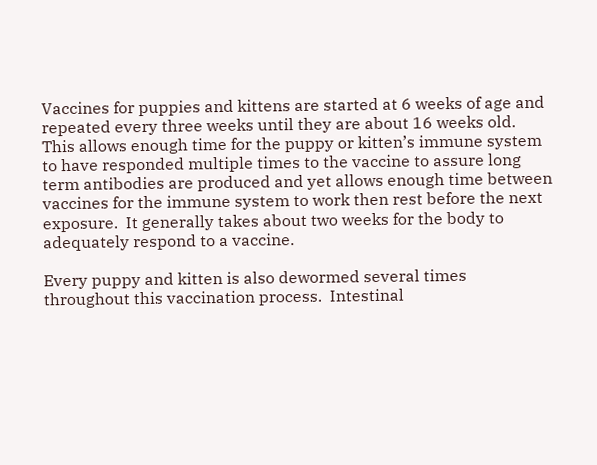Vaccines for puppies and kittens are started at 6 weeks of age and repeated every three weeks until they are about 16 weeks old.  This allows enough time for the puppy or kitten’s immune system to have responded multiple times to the vaccine to assure long term antibodies are produced and yet allows enough time between vaccines for the immune system to work then rest before the next exposure.  It generally takes about two weeks for the body to adequately respond to a vaccine.

Every puppy and kitten is also dewormed several times throughout this vaccination process.  Intestinal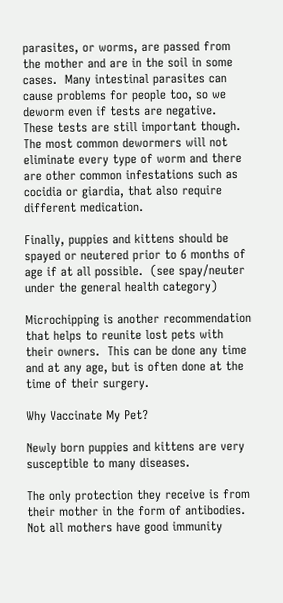parasites, or worms, are passed from the mother and are in the soil in some cases.  Many intestinal parasites can cause problems for people too, so we deworm even if tests are negative.  These tests are still important though.  The most common dewormers will not eliminate every type of worm and there are other common infestations such as cocidia or giardia, that also require different medication.

Finally, puppies and kittens should be spayed or neutered prior to 6 months of age if at all possible.  (see spay/neuter under the general health category)

Microchipping is another recommendation that helps to reunite lost pets with their owners.  This can be done any time and at any age, but is often done at the time of their surgery.

Why Vaccinate My Pet?

Newly born puppies and kittens are very susceptible to many diseases.

The only protection they receive is from their mother in the form of antibodies.  Not all mothers have good immunity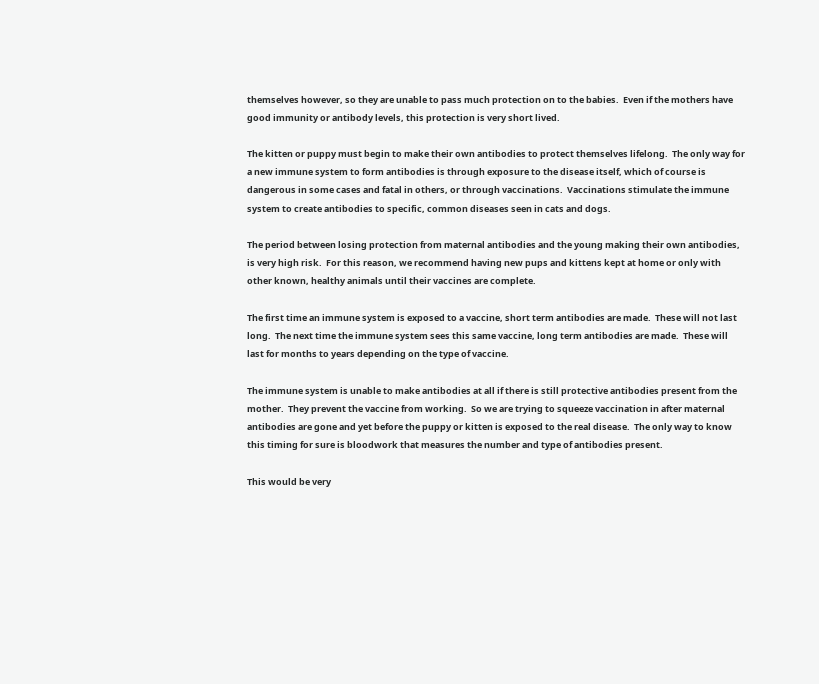themselves however, so they are unable to pass much protection on to the babies.  Even if the mothers have good immunity or antibody levels, this protection is very short lived.

The kitten or puppy must begin to make their own antibodies to protect themselves lifelong.  The only way for a new immune system to form antibodies is through exposure to the disease itself, which of course is dangerous in some cases and fatal in others, or through vaccinations.  Vaccinations stimulate the immune system to create antibodies to specific, common diseases seen in cats and dogs.

The period between losing protection from maternal antibodies and the young making their own antibodies, is very high risk.  For this reason, we recommend having new pups and kittens kept at home or only with other known, healthy animals until their vaccines are complete.

The first time an immune system is exposed to a vaccine, short term antibodies are made.  These will not last long.  The next time the immune system sees this same vaccine, long term antibodies are made.  These will last for months to years depending on the type of vaccine.

The immune system is unable to make antibodies at all if there is still protective antibodies present from the mother.  They prevent the vaccine from working.  So we are trying to squeeze vaccination in after maternal antibodies are gone and yet before the puppy or kitten is exposed to the real disease.  The only way to know this timing for sure is bloodwork that measures the number and type of antibodies present.

This would be very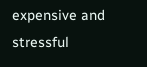expensive and stressful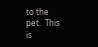to the pet.  This is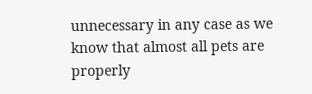unnecessary in any case as we know that almost all pets are properly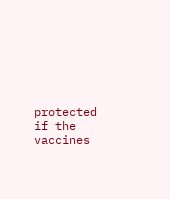protected if the vaccines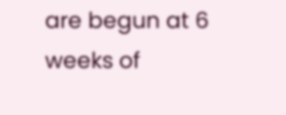are begun at 6 weeks of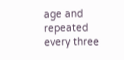age and repeated every three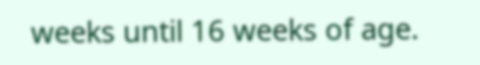weeks until 16 weeks of age.